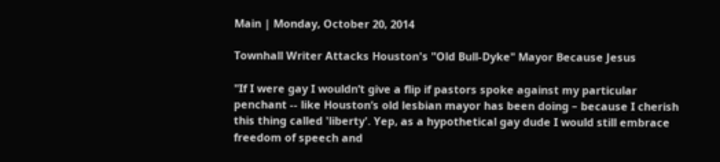Main | Monday, October 20, 2014

Townhall Writer Attacks Houston's "Old Bull-Dyke" Mayor Because Jesus

"If I were gay I wouldn’t give a flip if pastors spoke against my particular penchant -- like Houston’s old lesbian mayor has been doing – because I cherish this thing called 'liberty'. Yep, as a hypothetical gay dude I would still embrace freedom of speech and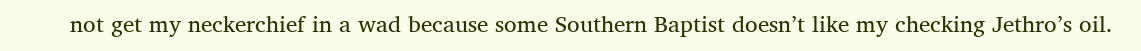not get my neckerchief in a wad because some Southern Baptist doesn’t like my checking Jethro’s oil.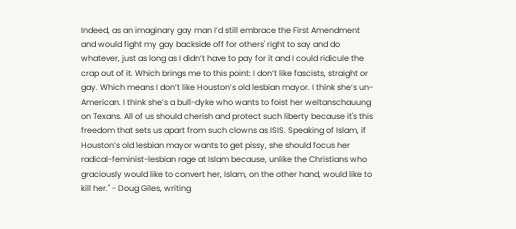Indeed, as an imaginary gay man I’d still embrace the First Amendment and would fight my gay backside off for others' right to say and do whatever, just as long as I didn’t have to pay for it and I could ridicule the crap out of it. Which brings me to this point: I don’t like fascists, straight or gay. Which means I don’t like Houston’s old lesbian mayor. I think she’s un-American. I think she’s a bull-dyke who wants to foist her weltanschauung on Texans. All of us should cherish and protect such liberty because it's this freedom that sets us apart from such clowns as ISIS. Speaking of Islam, if Houston’s old lesbian mayor wants to get pissy, she should focus her radical-feminist-lesbian rage at Islam because, unlike the Christians who graciously would like to convert her, Islam, on the other hand, would like to kill her." - Doug Giles, writing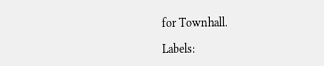for Townhall.

Labels: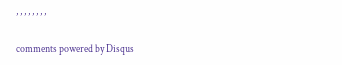, , , , , , , ,

comments powered by Disqus